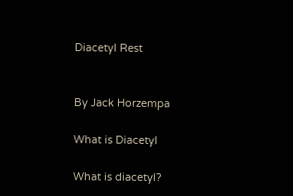Diacetyl Rest


By Jack Horzempa

What is Diacetyl

What is diacetyl?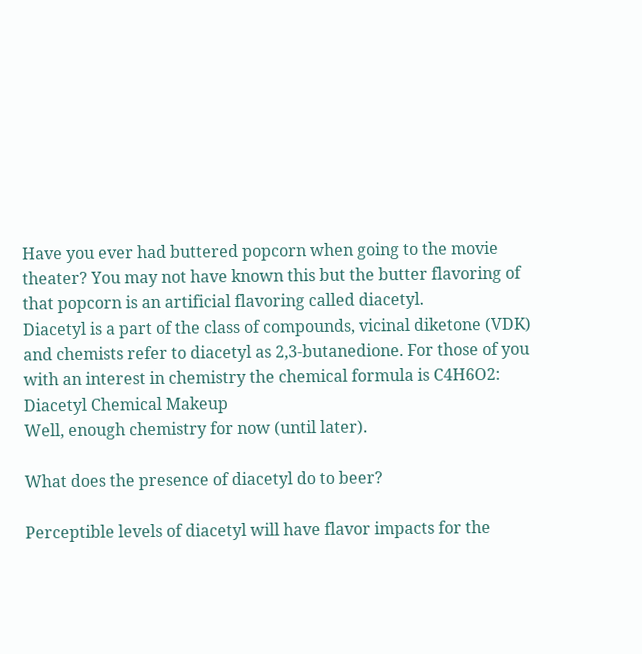Have you ever had buttered popcorn when going to the movie theater? You may not have known this but the butter flavoring of that popcorn is an artificial flavoring called diacetyl.
Diacetyl is a part of the class of compounds, vicinal diketone (VDK) and chemists refer to diacetyl as 2,3-butanedione. For those of you with an interest in chemistry the chemical formula is C4H6O2:
Diacetyl Chemical Makeup
Well, enough chemistry for now (until later).

What does the presence of diacetyl do to beer?

Perceptible levels of diacetyl will have flavor impacts for the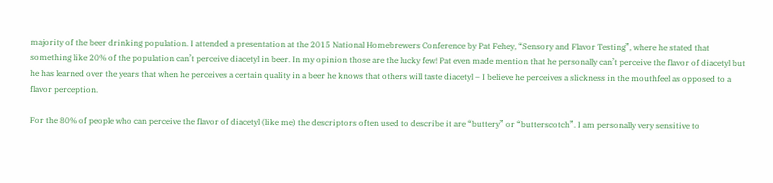majority of the beer drinking population. I attended a presentation at the 2015 National Homebrewers Conference by Pat Fehey, “Sensory and Flavor Testing”, where he stated that something like 20% of the population can’t perceive diacetyl in beer. In my opinion those are the lucky few! Pat even made mention that he personally can’t perceive the flavor of diacetyl but he has learned over the years that when he perceives a certain quality in a beer he knows that others will taste diacetyl – I believe he perceives a slickness in the mouthfeel as opposed to a flavor perception.

For the 80% of people who can perceive the flavor of diacetyl (like me) the descriptors often used to describe it are “buttery” or “butterscotch”. I am personally very sensitive to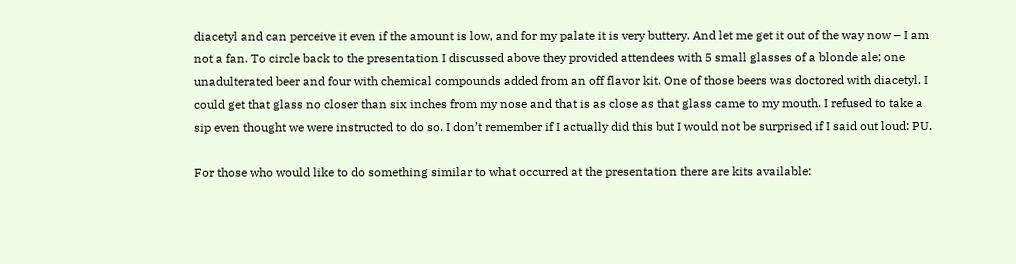diacetyl and can perceive it even if the amount is low, and for my palate it is very buttery. And let me get it out of the way now – I am not a fan. To circle back to the presentation I discussed above they provided attendees with 5 small glasses of a blonde ale; one unadulterated beer and four with chemical compounds added from an off flavor kit. One of those beers was doctored with diacetyl. I could get that glass no closer than six inches from my nose and that is as close as that glass came to my mouth. I refused to take a sip even thought we were instructed to do so. I don’t remember if I actually did this but I would not be surprised if I said out loud: PU.

For those who would like to do something similar to what occurred at the presentation there are kits available: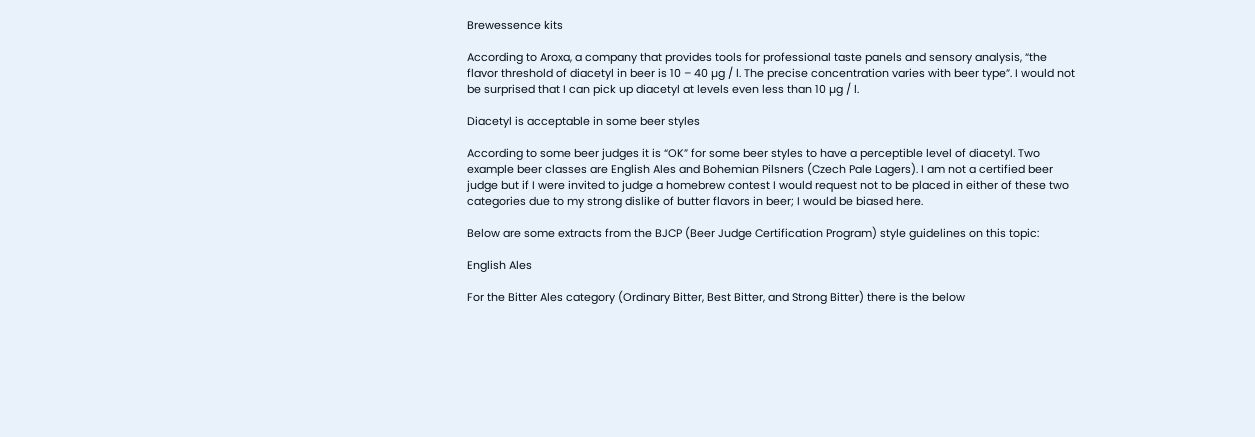Brewessence kits

According to Aroxa, a company that provides tools for professional taste panels and sensory analysis, “the flavor threshold of diacetyl in beer is 10 – 40 µg / l. The precise concentration varies with beer type”. I would not be surprised that I can pick up diacetyl at levels even less than 10 µg / l.

Diacetyl is acceptable in some beer styles

According to some beer judges it is “OK” for some beer styles to have a perceptible level of diacetyl. Two example beer classes are English Ales and Bohemian Pilsners (Czech Pale Lagers). I am not a certified beer judge but if I were invited to judge a homebrew contest I would request not to be placed in either of these two categories due to my strong dislike of butter flavors in beer; I would be biased here.

Below are some extracts from the BJCP (Beer Judge Certification Program) style guidelines on this topic:

English Ales

For the Bitter Ales category (Ordinary Bitter, Best Bitter, and Strong Bitter) there is the below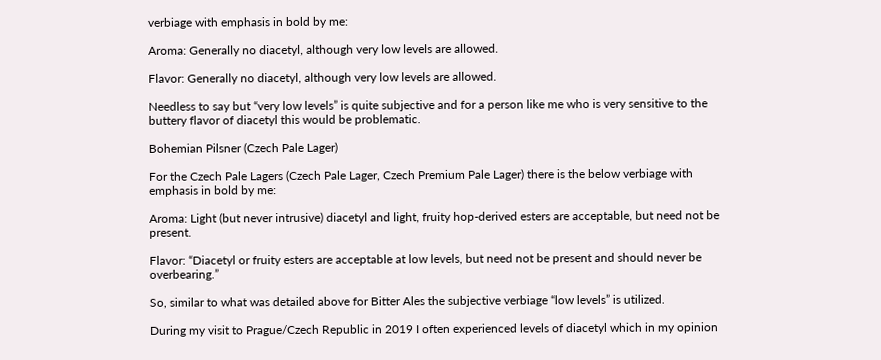verbiage with emphasis in bold by me:

Aroma: Generally no diacetyl, although very low levels are allowed.

Flavor: Generally no diacetyl, although very low levels are allowed.

Needless to say but “very low levels” is quite subjective and for a person like me who is very sensitive to the buttery flavor of diacetyl this would be problematic.

Bohemian Pilsner (Czech Pale Lager)

For the Czech Pale Lagers (Czech Pale Lager, Czech Premium Pale Lager) there is the below verbiage with emphasis in bold by me:

Aroma: Light (but never intrusive) diacetyl and light, fruity hop-derived esters are acceptable, but need not be present.

Flavor: “Diacetyl or fruity esters are acceptable at low levels, but need not be present and should never be overbearing.”

So, similar to what was detailed above for Bitter Ales the subjective verbiage “low levels” is utilized.

During my visit to Prague/Czech Republic in 2019 I often experienced levels of diacetyl which in my opinion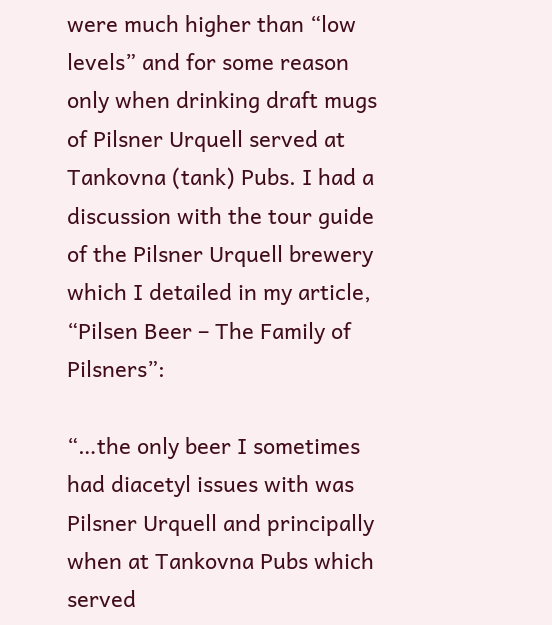were much higher than “low levels” and for some reason only when drinking draft mugs of Pilsner Urquell served at Tankovna (tank) Pubs. I had a discussion with the tour guide of the Pilsner Urquell brewery which I detailed in my article, “Pilsen Beer – The Family of Pilsners”:

“…the only beer I sometimes had diacetyl issues with was Pilsner Urquell and principally when at Tankovna Pubs which served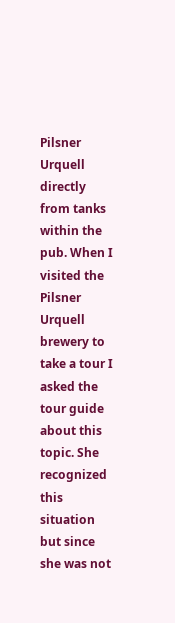Pilsner Urquell directly from tanks within the pub. When I visited the Pilsner Urquell brewery to take a tour I asked the tour guide about this topic. She recognized this situation but since she was not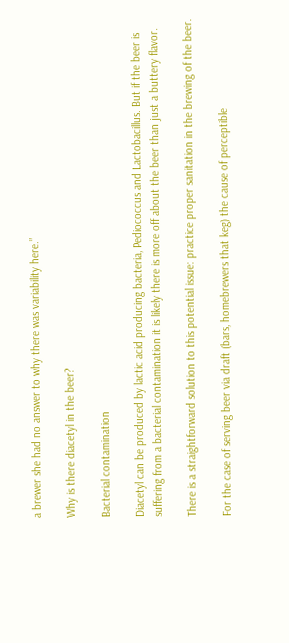a brewer she had no answer to why there was variability here.”

Why is there diacetyl in the beer?

Bacterial contamination

Diacetyl can be produced by lactic acid producing bacteria, Pediococcus and Lactobacillus. But if the beer is suffering from a bacterial contamination it is likely there is more off about the beer than just a buttery flavor.

There is a straightforward solution to this potential issue: practice proper sanitation in the brewing of the beer.

For the case of serving beer via draft (bars, homebrewers that keg) the cause of perceptible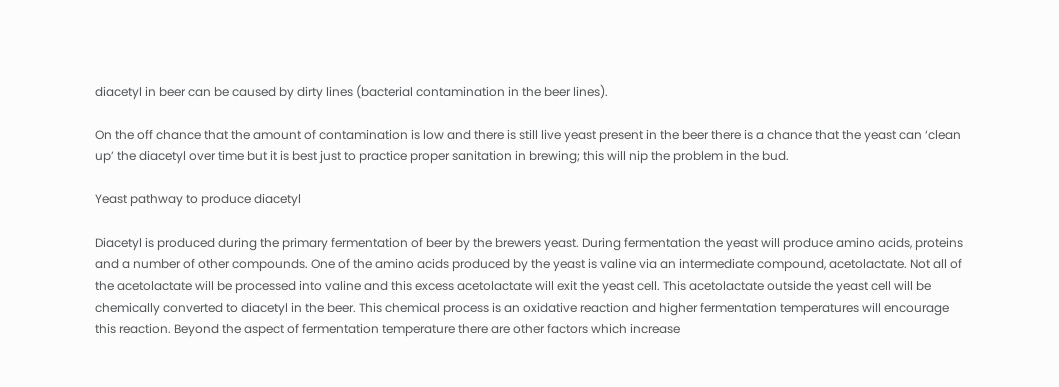diacetyl in beer can be caused by dirty lines (bacterial contamination in the beer lines).

On the off chance that the amount of contamination is low and there is still live yeast present in the beer there is a chance that the yeast can ‘clean up’ the diacetyl over time but it is best just to practice proper sanitation in brewing; this will nip the problem in the bud.

Yeast pathway to produce diacetyl

Diacetyl is produced during the primary fermentation of beer by the brewers yeast. During fermentation the yeast will produce amino acids, proteins and a number of other compounds. One of the amino acids produced by the yeast is valine via an intermediate compound, acetolactate. Not all of the acetolactate will be processed into valine and this excess acetolactate will exit the yeast cell. This acetolactate outside the yeast cell will be chemically converted to diacetyl in the beer. This chemical process is an oxidative reaction and higher fermentation temperatures will encourage this reaction. Beyond the aspect of fermentation temperature there are other factors which increase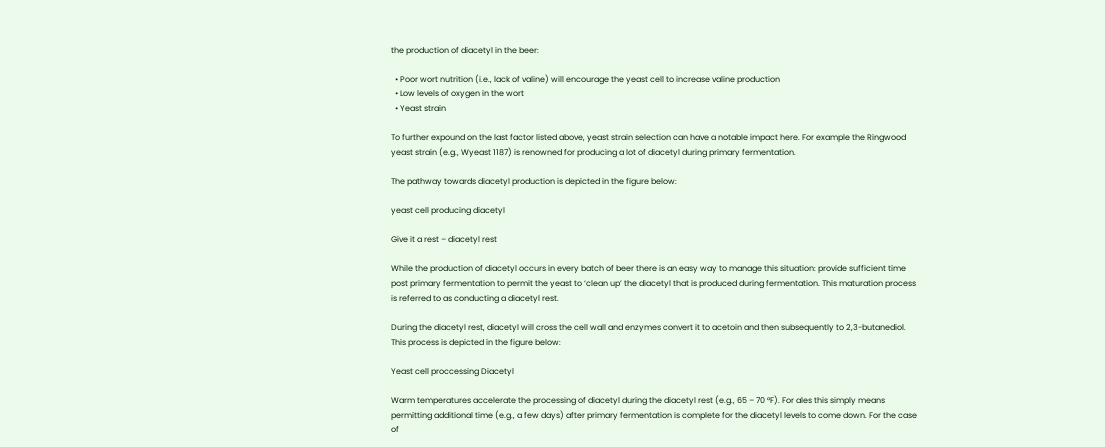the production of diacetyl in the beer:

  • Poor wort nutrition (i.e., lack of valine) will encourage the yeast cell to increase valine production
  • Low levels of oxygen in the wort
  • Yeast strain

To further expound on the last factor listed above, yeast strain selection can have a notable impact here. For example the Ringwood yeast strain (e.g., Wyeast 1187) is renowned for producing a lot of diacetyl during primary fermentation.

The pathway towards diacetyl production is depicted in the figure below:

yeast cell producing diacetyl

Give it a rest – diacetyl rest

While the production of diacetyl occurs in every batch of beer there is an easy way to manage this situation: provide sufficient time post primary fermentation to permit the yeast to ‘clean up’ the diacetyl that is produced during fermentation. This maturation process is referred to as conducting a diacetyl rest.

During the diacetyl rest, diacetyl will cross the cell wall and enzymes convert it to acetoin and then subsequently to 2,3-butanediol. This process is depicted in the figure below:

Yeast cell proccessing Diacetyl

Warm temperatures accelerate the processing of diacetyl during the diacetyl rest (e.g., 65 – 70 °F). For ales this simply means permitting additional time (e.g., a few days) after primary fermentation is complete for the diacetyl levels to come down. For the case of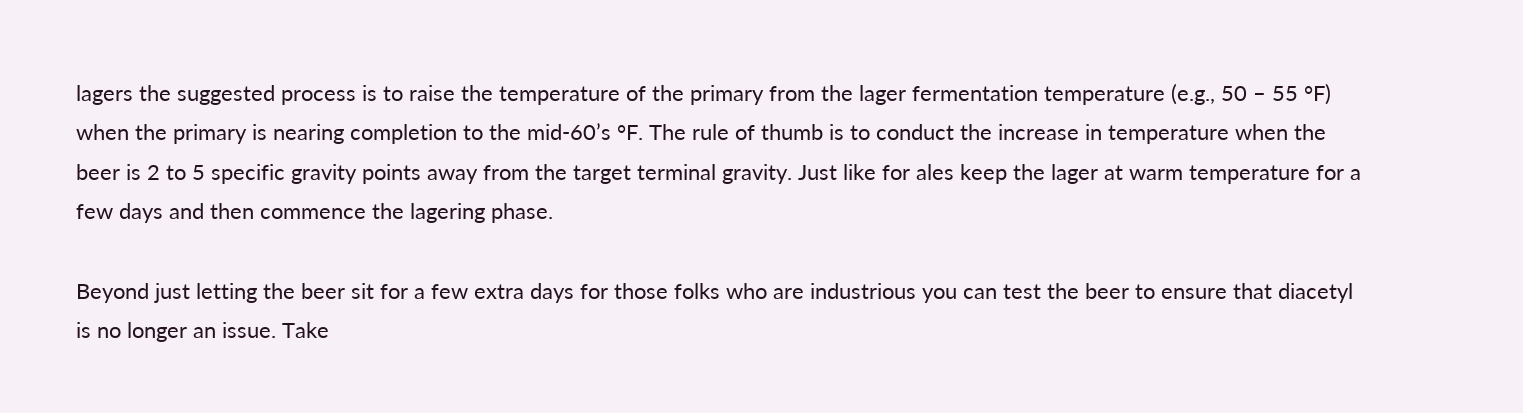lagers the suggested process is to raise the temperature of the primary from the lager fermentation temperature (e.g., 50 – 55 °F) when the primary is nearing completion to the mid-60’s °F. The rule of thumb is to conduct the increase in temperature when the beer is 2 to 5 specific gravity points away from the target terminal gravity. Just like for ales keep the lager at warm temperature for a few days and then commence the lagering phase.

Beyond just letting the beer sit for a few extra days for those folks who are industrious you can test the beer to ensure that diacetyl is no longer an issue. Take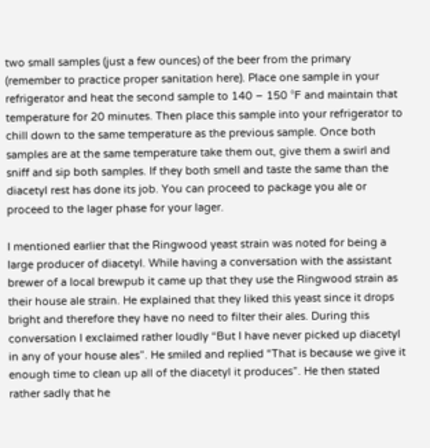two small samples (just a few ounces) of the beer from the primary (remember to practice proper sanitation here). Place one sample in your refrigerator and heat the second sample to 140 – 150 °F and maintain that temperature for 20 minutes. Then place this sample into your refrigerator to chill down to the same temperature as the previous sample. Once both samples are at the same temperature take them out, give them a swirl and sniff and sip both samples. If they both smell and taste the same than the diacetyl rest has done its job. You can proceed to package you ale or proceed to the lager phase for your lager.

I mentioned earlier that the Ringwood yeast strain was noted for being a large producer of diacetyl. While having a conversation with the assistant brewer of a local brewpub it came up that they use the Ringwood strain as their house ale strain. He explained that they liked this yeast since it drops bright and therefore they have no need to filter their ales. During this conversation I exclaimed rather loudly “But I have never picked up diacetyl in any of your house ales”. He smiled and replied “That is because we give it enough time to clean up all of the diacetyl it produces”. He then stated rather sadly that he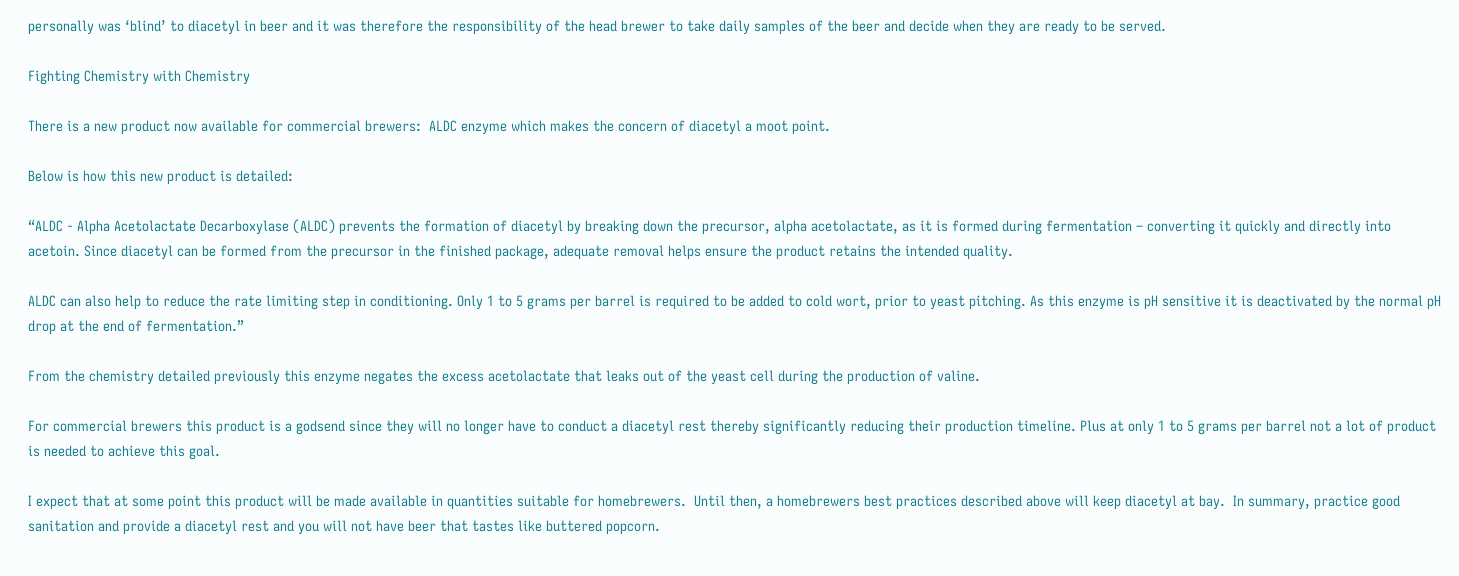personally was ‘blind’ to diacetyl in beer and it was therefore the responsibility of the head brewer to take daily samples of the beer and decide when they are ready to be served.

Fighting Chemistry with Chemistry

There is a new product now available for commercial brewers:  ALDC enzyme which makes the concern of diacetyl a moot point.

Below is how this new product is detailed:

“ALDC - Alpha Acetolactate Decarboxylase (ALDC) prevents the formation of diacetyl by breaking down the precursor, alpha acetolactate, as it is formed during fermentation – converting it quickly and directly into acetoin. Since diacetyl can be formed from the precursor in the finished package, adequate removal helps ensure the product retains the intended quality.

ALDC can also help to reduce the rate limiting step in conditioning. Only 1 to 5 grams per barrel is required to be added to cold wort, prior to yeast pitching. As this enzyme is pH sensitive it is deactivated by the normal pH drop at the end of fermentation.”

From the chemistry detailed previously this enzyme negates the excess acetolactate that leaks out of the yeast cell during the production of valine.

For commercial brewers this product is a godsend since they will no longer have to conduct a diacetyl rest thereby significantly reducing their production timeline. Plus at only 1 to 5 grams per barrel not a lot of product is needed to achieve this goal.

I expect that at some point this product will be made available in quantities suitable for homebrewers.  Until then, a homebrewers best practices described above will keep diacetyl at bay.  In summary, practice good sanitation and provide a diacetyl rest and you will not have beer that tastes like buttered popcorn.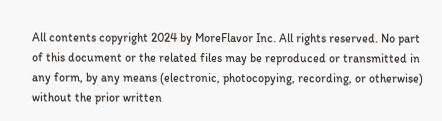All contents copyright 2024 by MoreFlavor Inc. All rights reserved. No part of this document or the related files may be reproduced or transmitted in any form, by any means (electronic, photocopying, recording, or otherwise) without the prior written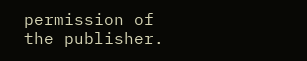permission of the publisher.